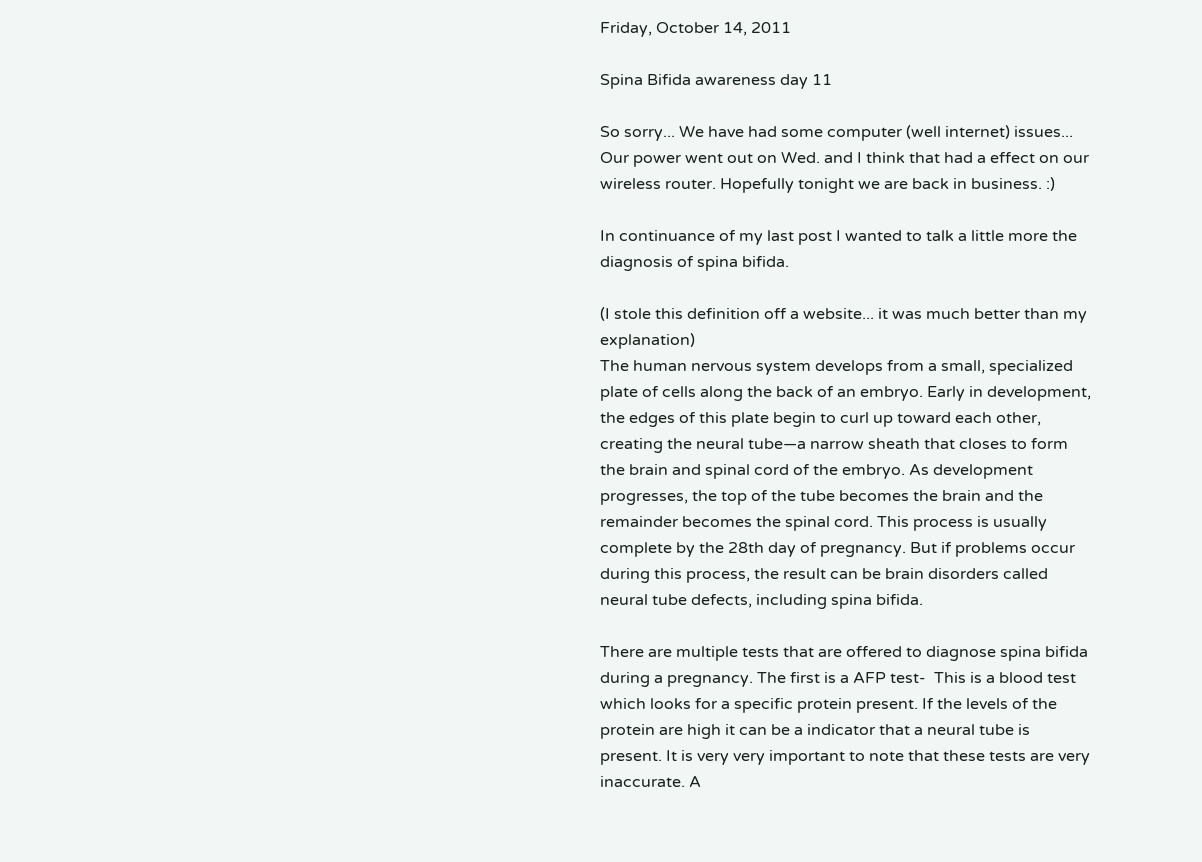Friday, October 14, 2011

Spina Bifida awareness day 11

So sorry... We have had some computer (well internet) issues... Our power went out on Wed. and I think that had a effect on our wireless router. Hopefully tonight we are back in business. :)

In continuance of my last post I wanted to talk a little more the diagnosis of spina bifida.

(I stole this definition off a website... it was much better than my explanation)
The human nervous system develops from a small, specialized plate of cells along the back of an embryo. Early in development, the edges of this plate begin to curl up toward each other, creating the neural tube—a narrow sheath that closes to form the brain and spinal cord of the embryo. As development progresses, the top of the tube becomes the brain and the remainder becomes the spinal cord. This process is usually complete by the 28th day of pregnancy. But if problems occur during this process, the result can be brain disorders called neural tube defects, including spina bifida.

There are multiple tests that are offered to diagnose spina bifida during a pregnancy. The first is a AFP test-  This is a blood test which looks for a specific protein present. If the levels of the protein are high it can be a indicator that a neural tube is present. It is very very important to note that these tests are very inaccurate. A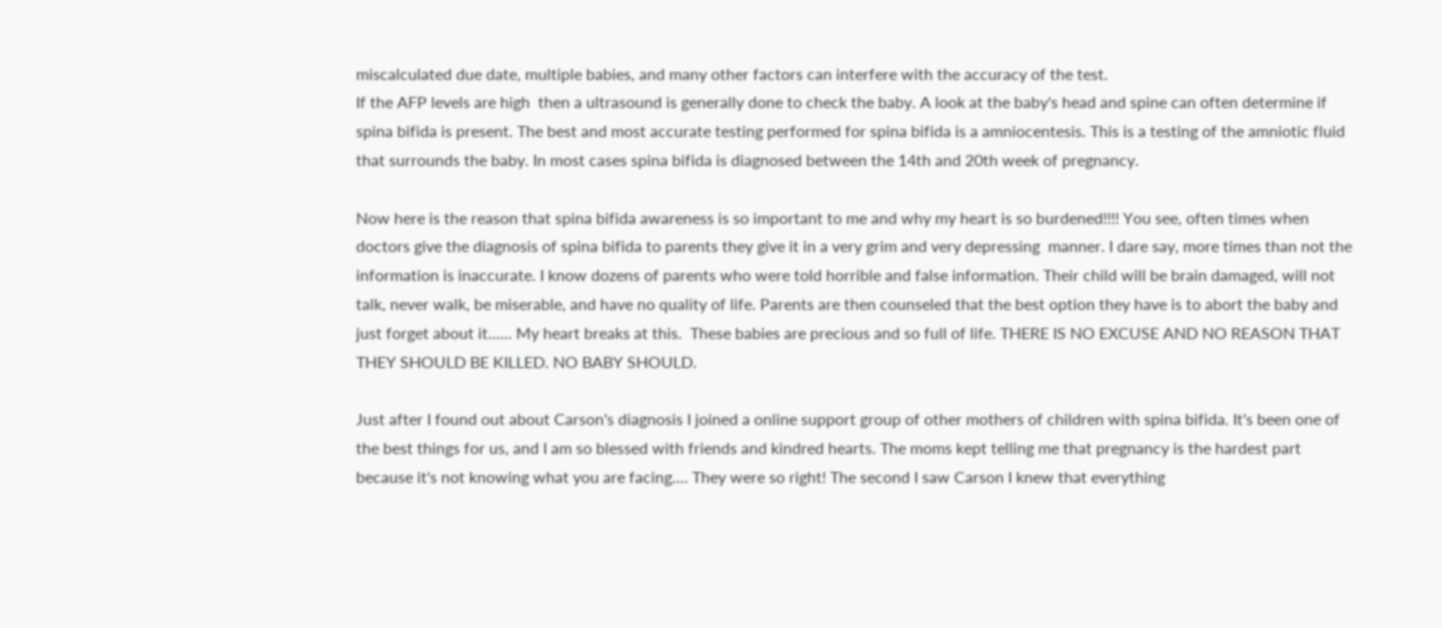miscalculated due date, multiple babies, and many other factors can interfere with the accuracy of the test.
If the AFP levels are high  then a ultrasound is generally done to check the baby. A look at the baby's head and spine can often determine if spina bifida is present. The best and most accurate testing performed for spina bifida is a amniocentesis. This is a testing of the amniotic fluid that surrounds the baby. In most cases spina bifida is diagnosed between the 14th and 20th week of pregnancy.

Now here is the reason that spina bifida awareness is so important to me and why my heart is so burdened!!!! You see, often times when doctors give the diagnosis of spina bifida to parents they give it in a very grim and very depressing  manner. I dare say, more times than not the information is inaccurate. I know dozens of parents who were told horrible and false information. Their child will be brain damaged, will not talk, never walk, be miserable, and have no quality of life. Parents are then counseled that the best option they have is to abort the baby and just forget about it...... My heart breaks at this.  These babies are precious and so full of life. THERE IS NO EXCUSE AND NO REASON THAT THEY SHOULD BE KILLED. NO BABY SHOULD.

Just after I found out about Carson's diagnosis I joined a online support group of other mothers of children with spina bifida. It's been one of the best things for us, and I am so blessed with friends and kindred hearts. The moms kept telling me that pregnancy is the hardest part because it's not knowing what you are facing.... They were so right! The second I saw Carson I knew that everything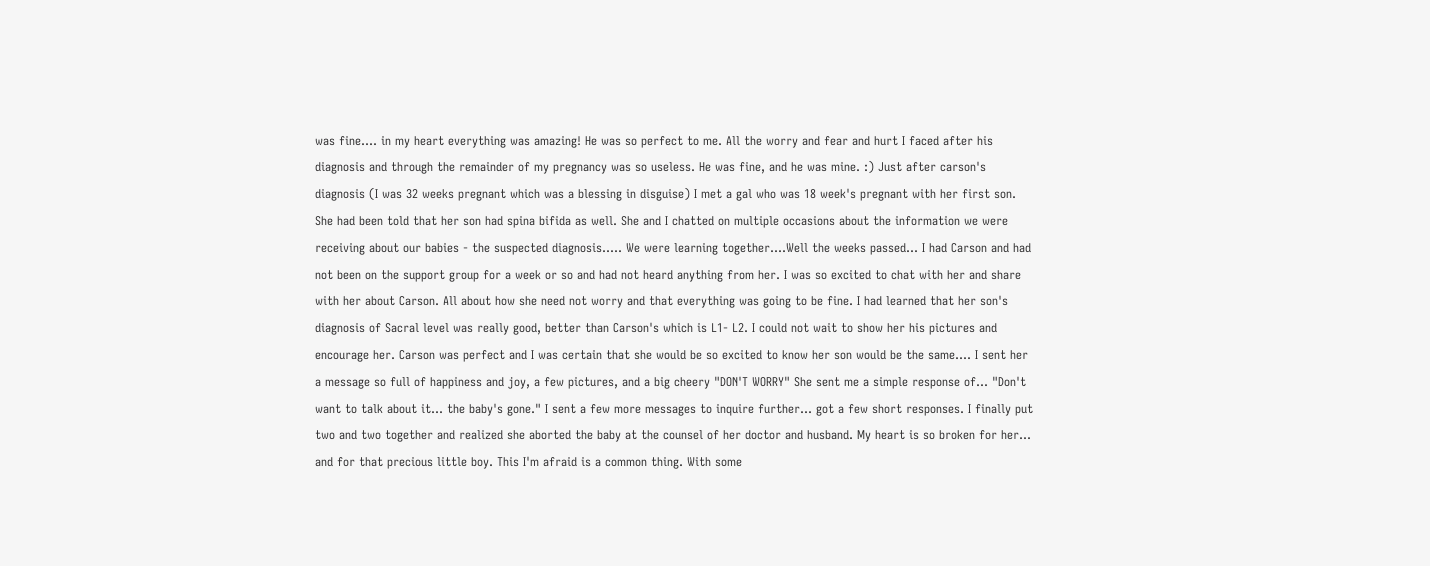was fine.... in my heart everything was amazing! He was so perfect to me. All the worry and fear and hurt I faced after his diagnosis and through the remainder of my pregnancy was so useless. He was fine, and he was mine. :) Just after carson's diagnosis (I was 32 weeks pregnant which was a blessing in disguise) I met a gal who was 18 week's pregnant with her first son. She had been told that her son had spina bifida as well. She and I chatted on multiple occasions about the information we were receiving about our babies - the suspected diagnosis..... We were learning together....Well the weeks passed... I had Carson and had not been on the support group for a week or so and had not heard anything from her. I was so excited to chat with her and share with her about Carson. All about how she need not worry and that everything was going to be fine. I had learned that her son's diagnosis of Sacral level was really good, better than Carson's which is L1- L2. I could not wait to show her his pictures and encourage her. Carson was perfect and I was certain that she would be so excited to know her son would be the same.... I sent her a message so full of happiness and joy, a few pictures, and a big cheery "DON'T WORRY" She sent me a simple response of... "Don't want to talk about it... the baby's gone." I sent a few more messages to inquire further... got a few short responses. I finally put two and two together and realized she aborted the baby at the counsel of her doctor and husband. My heart is so broken for her... and for that precious little boy. This I'm afraid is a common thing. With some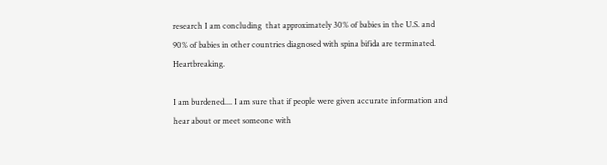research I am concluding  that approximately 30% of babies in the U.S. and 90% of babies in other countries diagnosed with spina bifida are terminated. Heartbreaking.

I am burdened.... I am sure that if people were given accurate information and hear about or meet someone with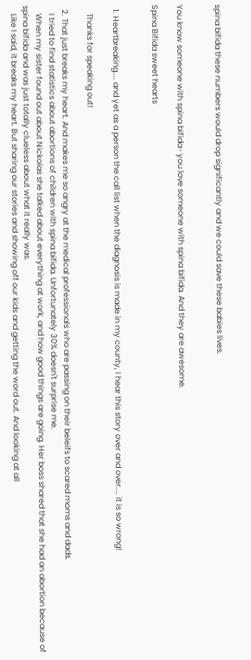spina bifida these numbers would drop significantly and we could save these babies lives.


You know someone with spina bifida- you love someone with spina bifida. And they are awesome.

Spina Bifida sweet hearts


  1. Heartbreaking.... and yet as a person the call list when the diagnosis is made in my county, I hear this story over and over.... it is so wrong!

    Thanks for speaking out!

  2. That just breaks my heart. And makes me so angry at the medical professionals who are passing on their beleifs to scared moms and dads.
    I tried to find statistics about abortions of children with spina bifida. Unfortunately 30% doesn't surprise me.
    When my sister found out about Nickolas she talked about everything at work, and how good things are going. Her boss shared that she had an abortion because of spina bifida and was just totally clueless about what it really was.
    Like I said, it breaks my heart. But sharing our stories and showing off our kids and getting the word out. And looking at all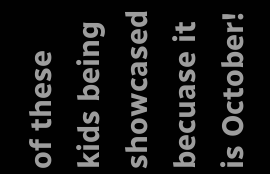of these kids being showcased becuase it is October!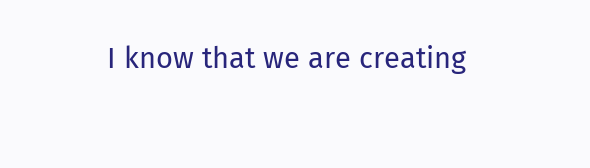I know that we are creating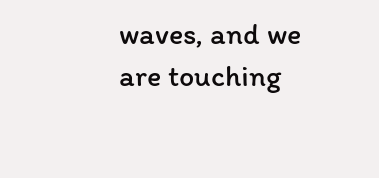waves, and we are touching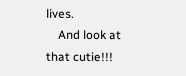lives.
    And look at that cutie!!!